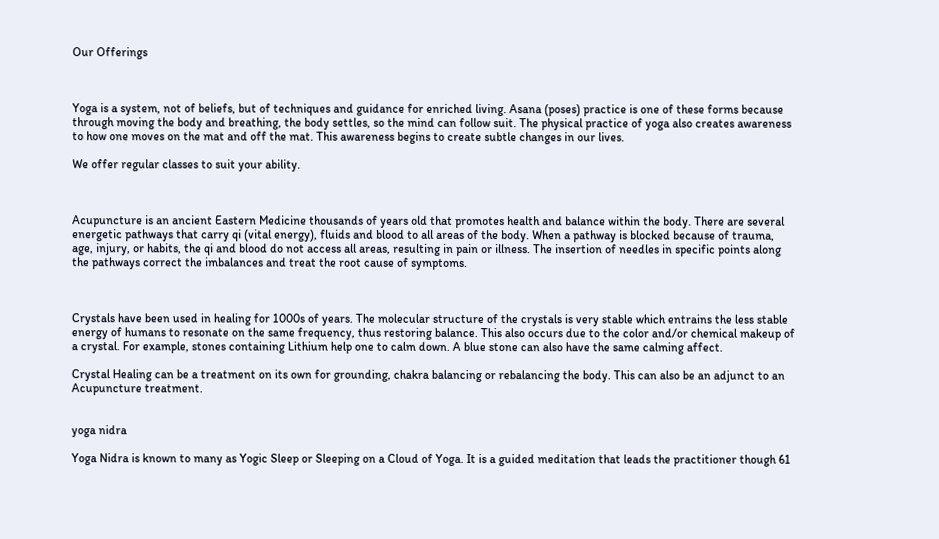Our Offerings



Yoga is a system, not of beliefs, but of techniques and guidance for enriched living. Asana (poses) practice is one of these forms because through moving the body and breathing, the body settles, so the mind can follow suit. The physical practice of yoga also creates awareness to how one moves on the mat and off the mat. This awareness begins to create subtle changes in our lives.

We offer regular classes to suit your ability.



Acupuncture is an ancient Eastern Medicine thousands of years old that promotes health and balance within the body. There are several energetic pathways that carry qi (vital energy), fluids and blood to all areas of the body. When a pathway is blocked because of trauma, age, injury, or habits, the qi and blood do not access all areas, resulting in pain or illness. The insertion of needles in specific points along the pathways correct the imbalances and treat the root cause of symptoms.



Crystals have been used in healing for 1000s of years. The molecular structure of the crystals is very stable which entrains the less stable energy of humans to resonate on the same frequency, thus restoring balance. This also occurs due to the color and/or chemical makeup of a crystal. For example, stones containing Lithium help one to calm down. A blue stone can also have the same calming affect.

Crystal Healing can be a treatment on its own for grounding, chakra balancing or rebalancing the body. This can also be an adjunct to an Acupuncture treatment.


yoga nidra

Yoga Nidra is known to many as Yogic Sleep or Sleeping on a Cloud of Yoga. It is a guided meditation that leads the practitioner though 61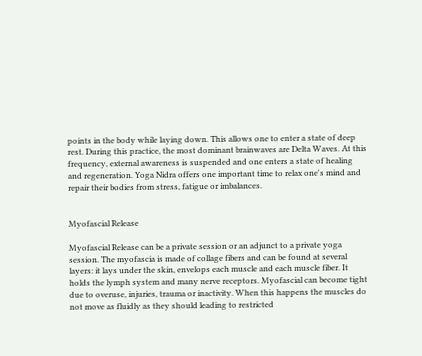points in the body while laying down. This allows one to enter a state of deep rest. During this practice, the most dominant brainwaves are Delta Waves. At this frequency, external awareness is suspended and one enters a state of healing and regeneration. Yoga Nidra offers one important time to relax one's mind and repair their bodies from stress, fatigue or imbalances.


Myofascial Release

Myofascial Release can be a private session or an adjunct to a private yoga session. The myofascia is made of collage fibers and can be found at several layers: it lays under the skin, envelops each muscle and each muscle fiber. It holds the lymph system and many nerve receptors. Myofascial can become tight due to overuse, injuries, trauma or inactivity. When this happens the muscles do not move as fluidly as they should leading to restricted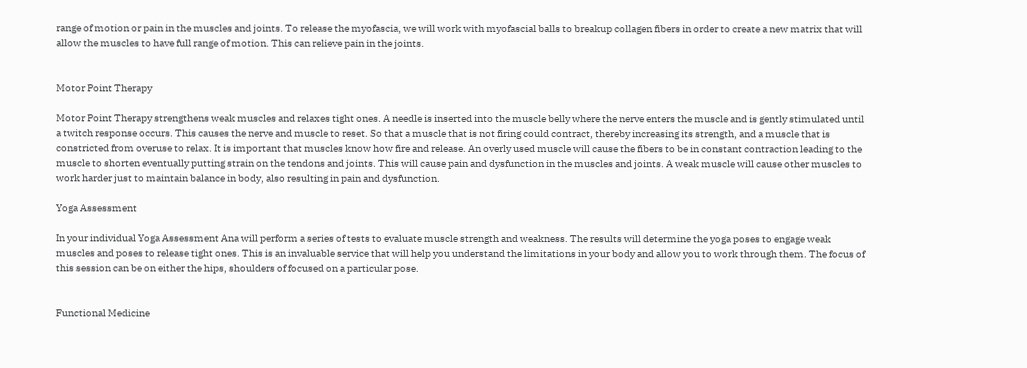range of motion or pain in the muscles and joints. To release the myofascia, we will work with myofascial balls to breakup collagen fibers in order to create a new matrix that will allow the muscles to have full range of motion. This can relieve pain in the joints.


Motor Point Therapy

Motor Point Therapy strengthens weak muscles and relaxes tight ones. A needle is inserted into the muscle belly where the nerve enters the muscle and is gently stimulated until a twitch response occurs. This causes the nerve and muscle to reset. So that a muscle that is not firing could contract, thereby increasing its strength, and a muscle that is constricted from overuse to relax. It is important that muscles know how fire and release. An overly used muscle will cause the fibers to be in constant contraction leading to the muscle to shorten eventually putting strain on the tendons and joints. This will cause pain and dysfunction in the muscles and joints. A weak muscle will cause other muscles to work harder just to maintain balance in body, also resulting in pain and dysfunction.

Yoga Assessment

In your individual Yoga Assessment Ana will perform a series of tests to evaluate muscle strength and weakness. The results will determine the yoga poses to engage weak muscles and poses to release tight ones. This is an invaluable service that will help you understand the limitations in your body and allow you to work through them. The focus of this session can be on either the hips, shoulders of focused on a particular pose.


Functional Medicine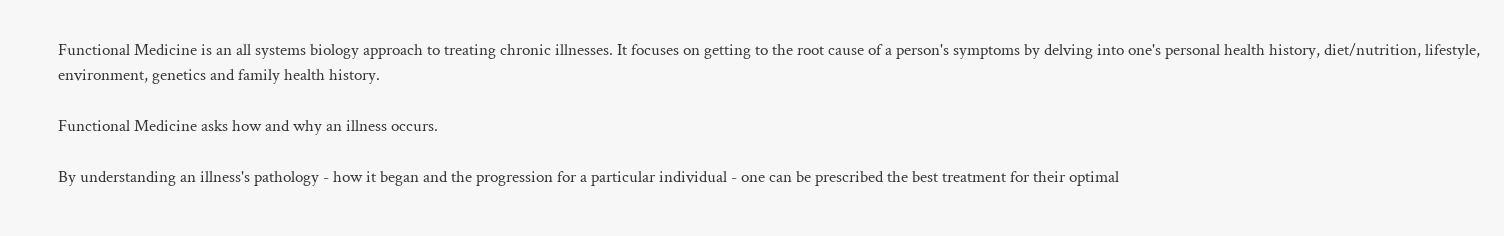Functional Medicine is an all systems biology approach to treating chronic illnesses. It focuses on getting to the root cause of a person's symptoms by delving into one's personal health history, diet/nutrition, lifestyle, environment, genetics and family health history.

Functional Medicine asks how and why an illness occurs.

By understanding an illness's pathology - how it began and the progression for a particular individual - one can be prescribed the best treatment for their optimal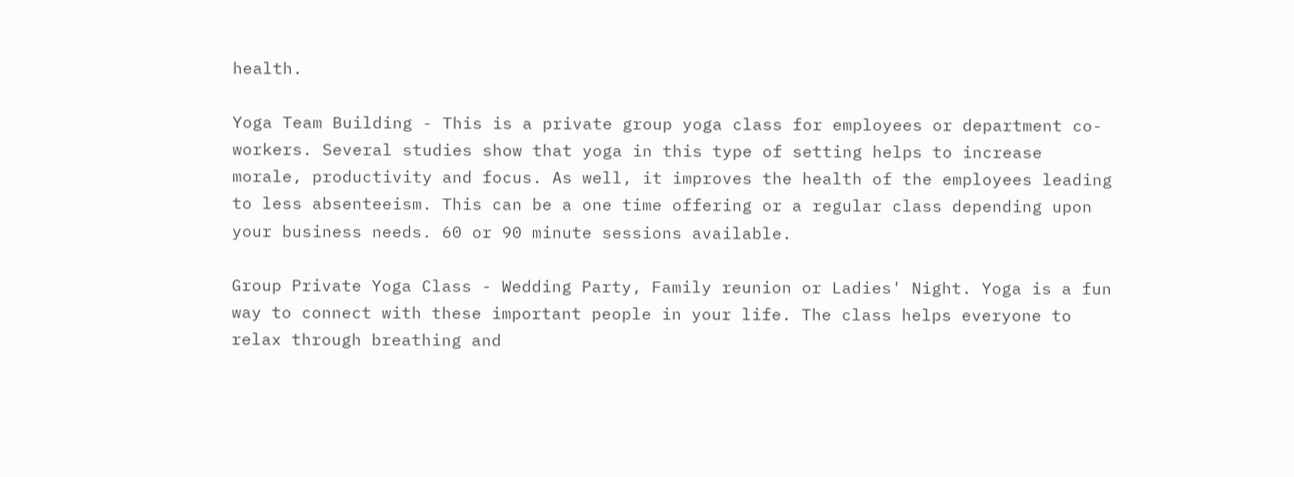health.

Yoga Team Building - This is a private group yoga class for employees or department co-workers. Several studies show that yoga in this type of setting helps to increase morale, productivity and focus. As well, it improves the health of the employees leading to less absenteeism. This can be a one time offering or a regular class depending upon your business needs. 60 or 90 minute sessions available.

Group Private Yoga Class - Wedding Party, Family reunion or Ladies' Night. Yoga is a fun way to connect with these important people in your life. The class helps everyone to relax through breathing and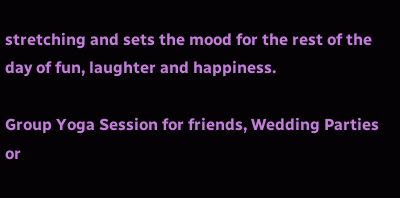stretching and sets the mood for the rest of the day of fun, laughter and happiness.

Group Yoga Session for friends, Wedding Parties or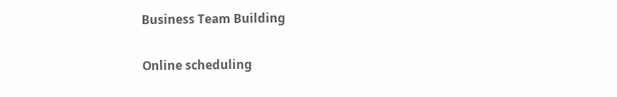Business Team Building

Online scheduling